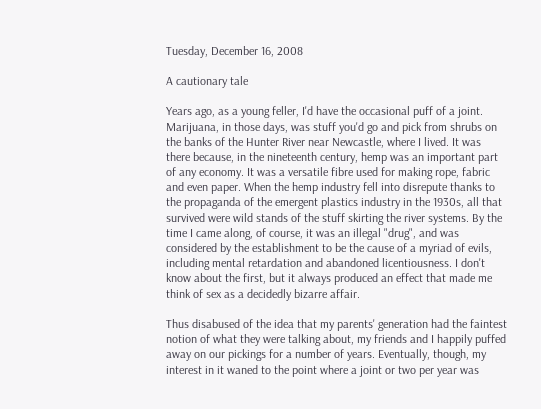Tuesday, December 16, 2008

A cautionary tale

Years ago, as a young feller, I'd have the occasional puff of a joint. Marijuana, in those days, was stuff you'd go and pick from shrubs on the banks of the Hunter River near Newcastle, where I lived. It was there because, in the nineteenth century, hemp was an important part of any economy. It was a versatile fibre used for making rope, fabric and even paper. When the hemp industry fell into disrepute thanks to the propaganda of the emergent plastics industry in the 1930s, all that survived were wild stands of the stuff skirting the river systems. By the time I came along, of course, it was an illegal "drug", and was considered by the establishment to be the cause of a myriad of evils, including mental retardation and abandoned licentiousness. I don't know about the first, but it always produced an effect that made me think of sex as a decidedly bizarre affair.

Thus disabused of the idea that my parents' generation had the faintest notion of what they were talking about, my friends and I happily puffed away on our pickings for a number of years. Eventually, though, my interest in it waned to the point where a joint or two per year was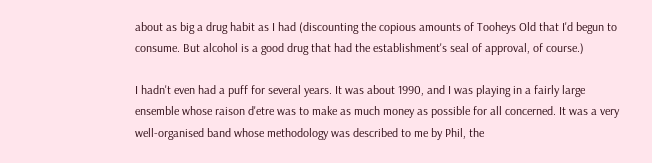about as big a drug habit as I had (discounting the copious amounts of Tooheys Old that I'd begun to consume. But alcohol is a good drug that had the establishment's seal of approval, of course.)

I hadn't even had a puff for several years. It was about 1990, and I was playing in a fairly large ensemble whose raison d'etre was to make as much money as possible for all concerned. It was a very well-organised band whose methodology was described to me by Phil, the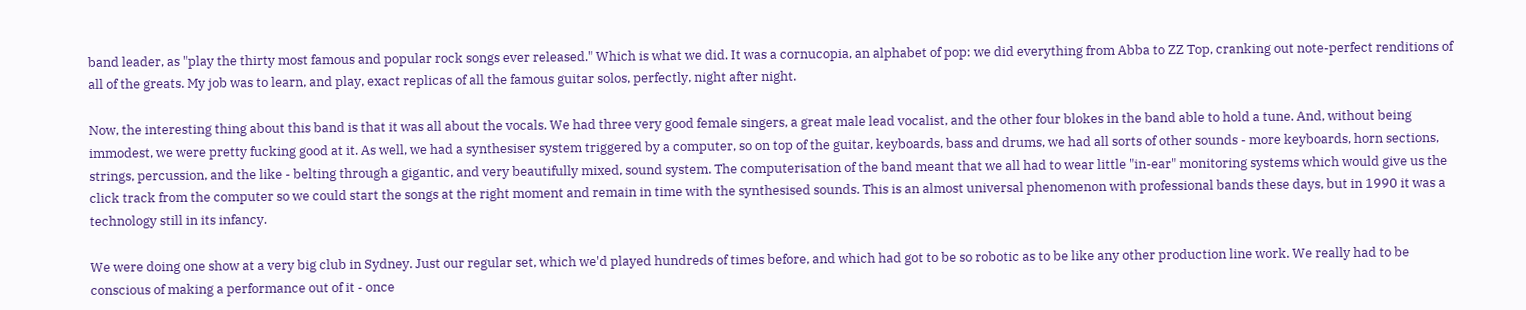band leader, as "play the thirty most famous and popular rock songs ever released." Which is what we did. It was a cornucopia, an alphabet of pop: we did everything from Abba to ZZ Top, cranking out note-perfect renditions of all of the greats. My job was to learn, and play, exact replicas of all the famous guitar solos, perfectly, night after night.

Now, the interesting thing about this band is that it was all about the vocals. We had three very good female singers, a great male lead vocalist, and the other four blokes in the band able to hold a tune. And, without being immodest, we were pretty fucking good at it. As well, we had a synthesiser system triggered by a computer, so on top of the guitar, keyboards, bass and drums, we had all sorts of other sounds - more keyboards, horn sections, strings, percussion, and the like - belting through a gigantic, and very beautifully mixed, sound system. The computerisation of the band meant that we all had to wear little "in-ear" monitoring systems which would give us the click track from the computer so we could start the songs at the right moment and remain in time with the synthesised sounds. This is an almost universal phenomenon with professional bands these days, but in 1990 it was a technology still in its infancy.

We were doing one show at a very big club in Sydney. Just our regular set, which we'd played hundreds of times before, and which had got to be so robotic as to be like any other production line work. We really had to be conscious of making a performance out of it - once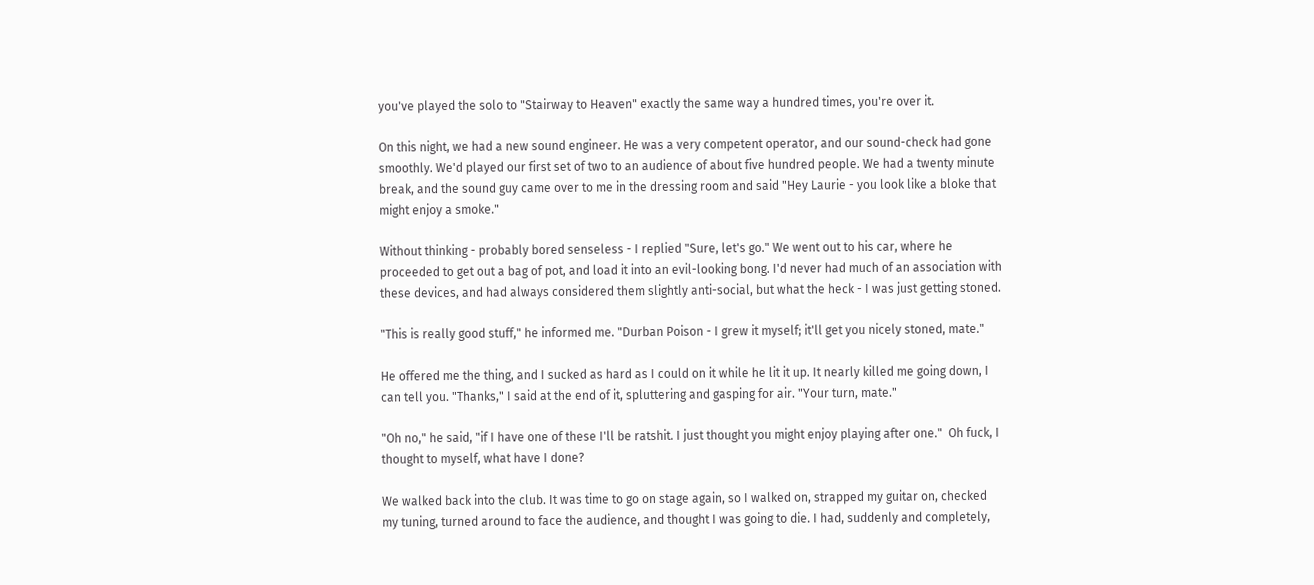you've played the solo to "Stairway to Heaven" exactly the same way a hundred times, you're over it.

On this night, we had a new sound engineer. He was a very competent operator, and our sound-check had gone smoothly. We'd played our first set of two to an audience of about five hundred people. We had a twenty minute break, and the sound guy came over to me in the dressing room and said "Hey Laurie - you look like a bloke that might enjoy a smoke."

Without thinking - probably bored senseless - I replied "Sure, let's go." We went out to his car, where he proceeded to get out a bag of pot, and load it into an evil-looking bong. I'd never had much of an association with these devices, and had always considered them slightly anti-social, but what the heck - I was just getting stoned.

"This is really good stuff," he informed me. "Durban Poison - I grew it myself; it'll get you nicely stoned, mate."

He offered me the thing, and I sucked as hard as I could on it while he lit it up. It nearly killed me going down, I can tell you. "Thanks," I said at the end of it, spluttering and gasping for air. "Your turn, mate."

"Oh no," he said, "if I have one of these I'll be ratshit. I just thought you might enjoy playing after one."  Oh fuck, I thought to myself, what have I done?

We walked back into the club. It was time to go on stage again, so I walked on, strapped my guitar on, checked my tuning, turned around to face the audience, and thought I was going to die. I had, suddenly and completely,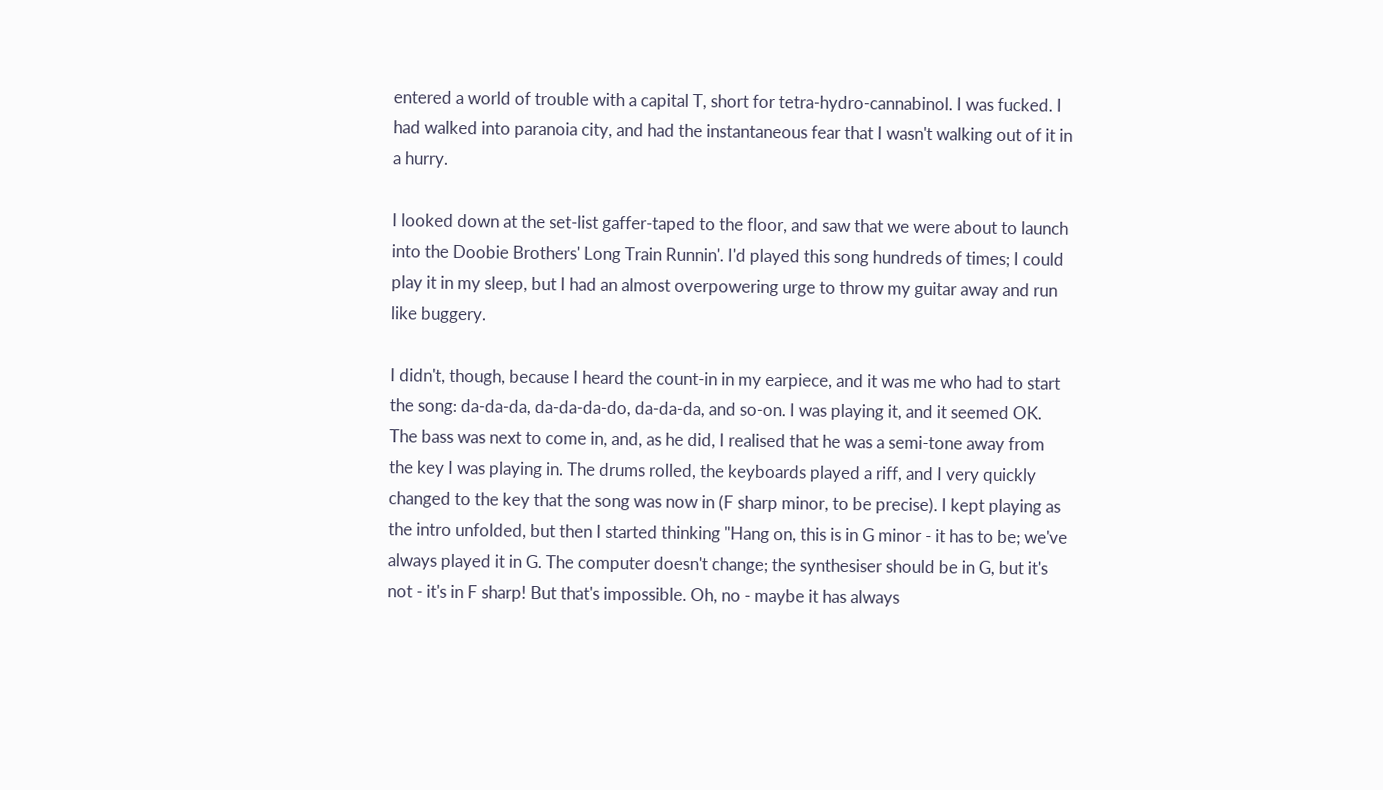entered a world of trouble with a capital T, short for tetra-hydro-cannabinol. I was fucked. I had walked into paranoia city, and had the instantaneous fear that I wasn't walking out of it in a hurry.

I looked down at the set-list gaffer-taped to the floor, and saw that we were about to launch into the Doobie Brothers' Long Train Runnin'. I'd played this song hundreds of times; I could play it in my sleep, but I had an almost overpowering urge to throw my guitar away and run like buggery.

I didn't, though, because I heard the count-in in my earpiece, and it was me who had to start the song: da-da-da, da-da-da-do, da-da-da, and so-on. I was playing it, and it seemed OK. The bass was next to come in, and, as he did, I realised that he was a semi-tone away from the key I was playing in. The drums rolled, the keyboards played a riff, and I very quickly changed to the key that the song was now in (F sharp minor, to be precise). I kept playing as the intro unfolded, but then I started thinking "Hang on, this is in G minor - it has to be; we've always played it in G. The computer doesn't change; the synthesiser should be in G, but it's not - it's in F sharp! But that's impossible. Oh, no - maybe it has always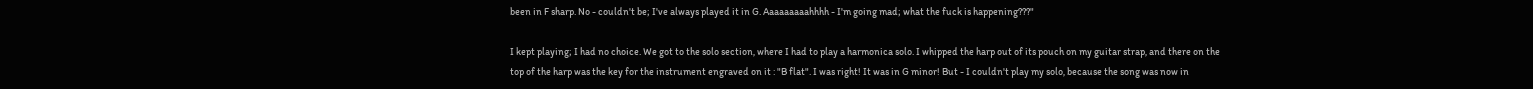been in F sharp. No - couldn't be; I've always played it in G. Aaaaaaaaahhhh - I'm going mad; what the fuck is happening???"

I kept playing; I had no choice. We got to the solo section, where I had to play a harmonica solo. I whipped the harp out of its pouch on my guitar strap, and there on the top of the harp was the key for the instrument engraved on it : "B flat". I was right! It was in G minor! But - I couldn't play my solo, because the song was now in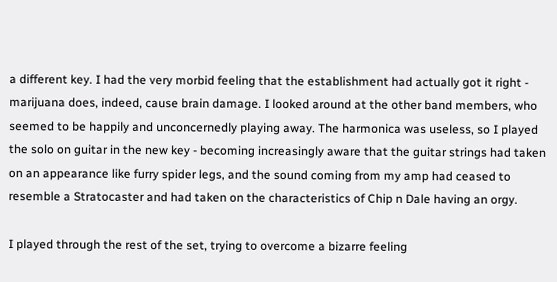a different key. I had the very morbid feeling that the establishment had actually got it right - marijuana does, indeed, cause brain damage. I looked around at the other band members, who seemed to be happily and unconcernedly playing away. The harmonica was useless, so I played the solo on guitar in the new key - becoming increasingly aware that the guitar strings had taken on an appearance like furry spider legs, and the sound coming from my amp had ceased to resemble a Stratocaster and had taken on the characteristics of Chip n Dale having an orgy.

I played through the rest of the set, trying to overcome a bizarre feeling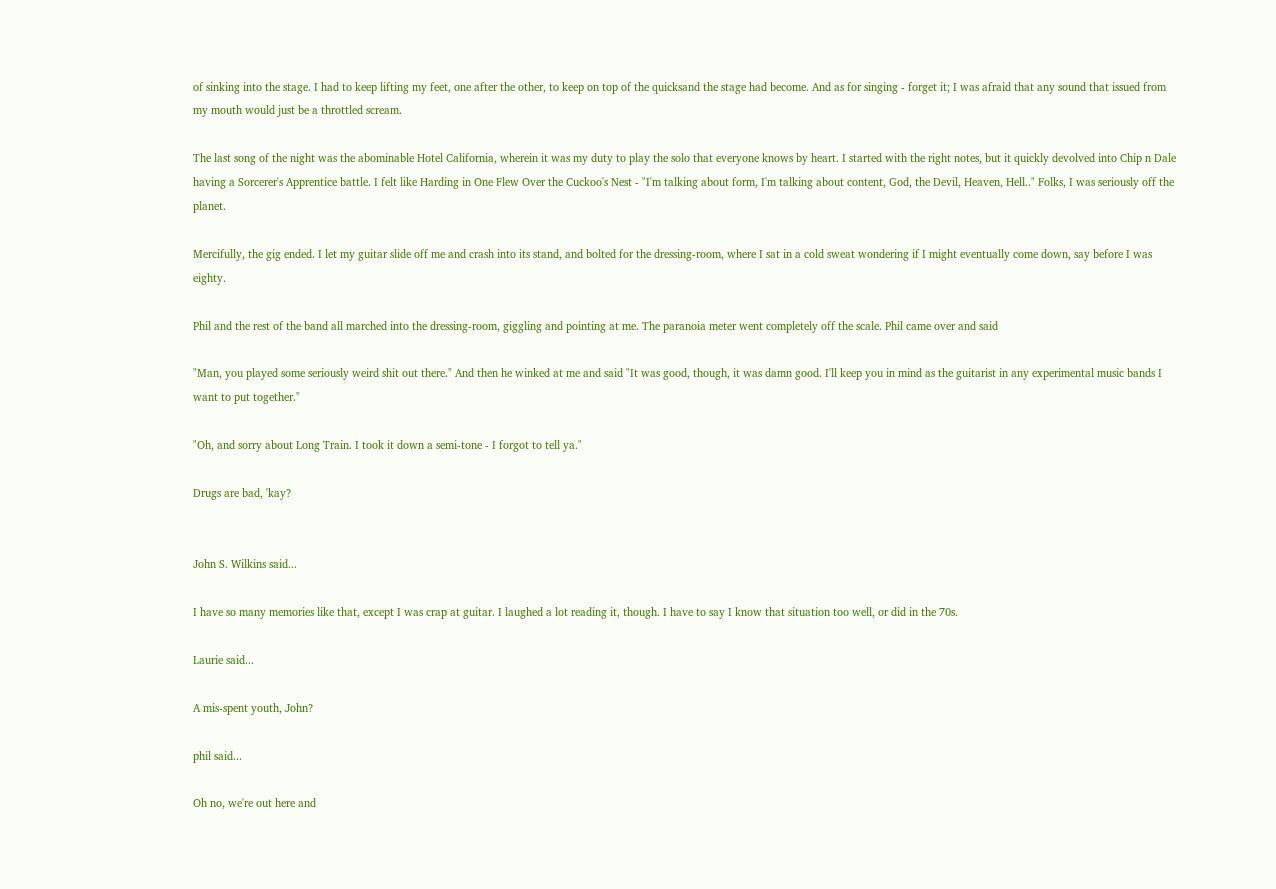of sinking into the stage. I had to keep lifting my feet, one after the other, to keep on top of the quicksand the stage had become. And as for singing - forget it; I was afraid that any sound that issued from my mouth would just be a throttled scream.

The last song of the night was the abominable Hotel California, wherein it was my duty to play the solo that everyone knows by heart. I started with the right notes, but it quickly devolved into Chip n Dale having a Sorcerer's Apprentice battle. I felt like Harding in One Flew Over the Cuckoo's Nest - "I'm talking about form, I'm talking about content, God, the Devil, Heaven, Hell.." Folks, I was seriously off the planet.

Mercifully, the gig ended. I let my guitar slide off me and crash into its stand, and bolted for the dressing-room, where I sat in a cold sweat wondering if I might eventually come down, say before I was eighty.

Phil and the rest of the band all marched into the dressing-room, giggling and pointing at me. The paranoia meter went completely off the scale. Phil came over and said

"Man, you played some seriously weird shit out there." And then he winked at me and said "It was good, though, it was damn good. I'll keep you in mind as the guitarist in any experimental music bands I want to put together."

"Oh, and sorry about Long Train. I took it down a semi-tone - I forgot to tell ya."

Drugs are bad, 'kay?


John S. Wilkins said...

I have so many memories like that, except I was crap at guitar. I laughed a lot reading it, though. I have to say I know that situation too well, or did in the 70s.

Laurie said...

A mis-spent youth, John?

phil said...

Oh no, we're out here and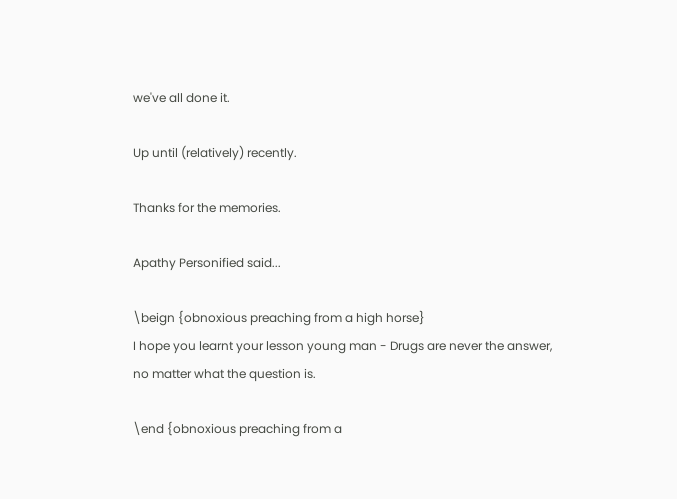we've all done it.

Up until (relatively) recently.

Thanks for the memories.

Apathy Personified said...

\beign {obnoxious preaching from a high horse}
I hope you learnt your lesson young man - Drugs are never the answer, no matter what the question is.

\end {obnoxious preaching from a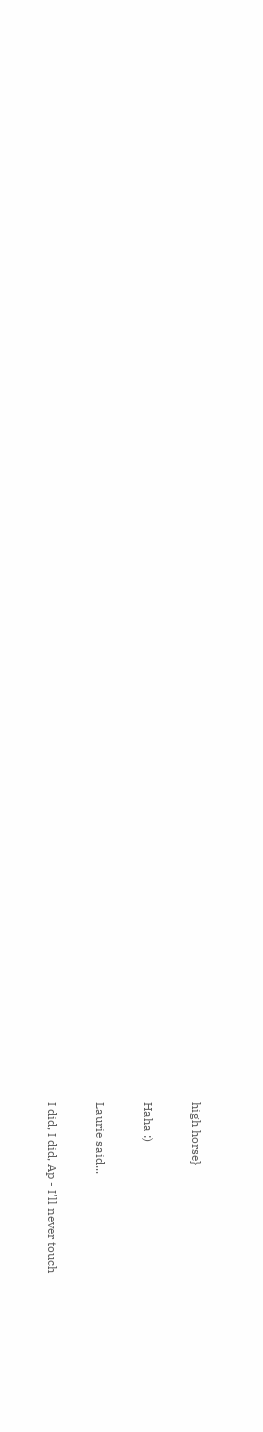high horse}

Haha :)

Laurie said...

I did, I did, Ap - I'll never touch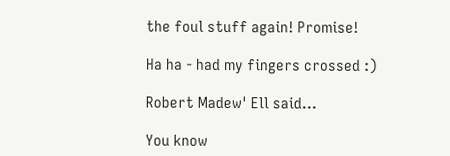the foul stuff again! Promise!

Ha ha - had my fingers crossed :)

Robert Madew' Ell said...

You know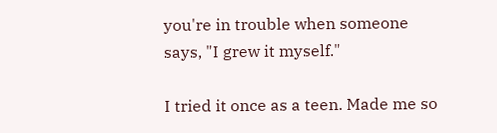you're in trouble when someone says, "I grew it myself."

I tried it once as a teen. Made me so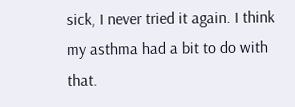sick, I never tried it again. I think my asthma had a bit to do with that.